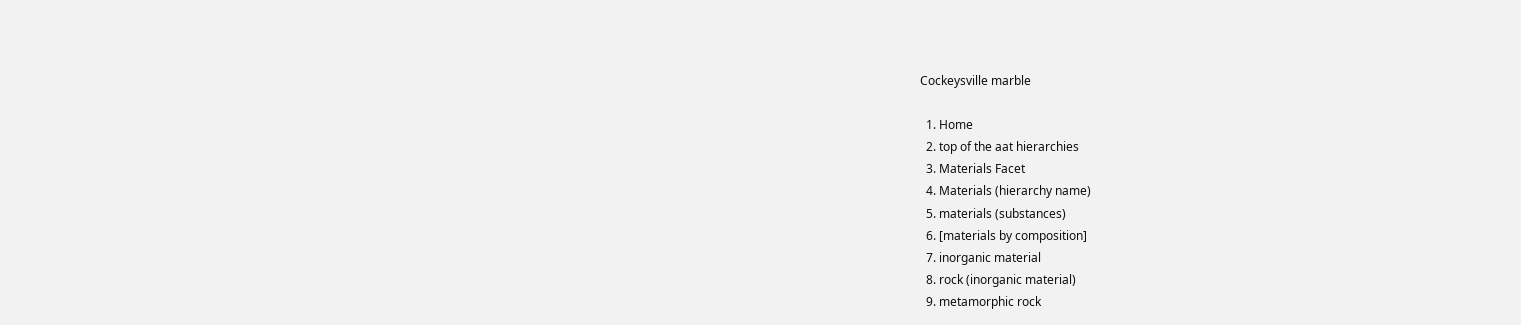Cockeysville marble

  1. Home
  2. top of the aat hierarchies
  3. Materials Facet
  4. Materials (hierarchy name)
  5. materials (substances)
  6. [materials by composition]
  7. inorganic material
  8. rock (inorganic material)
  9. metamorphic rock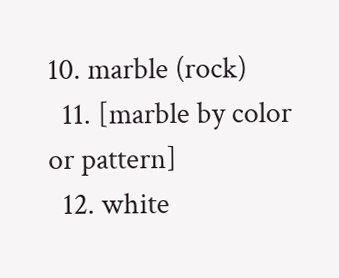10. marble (rock)
  11. [marble by color or pattern]
  12. white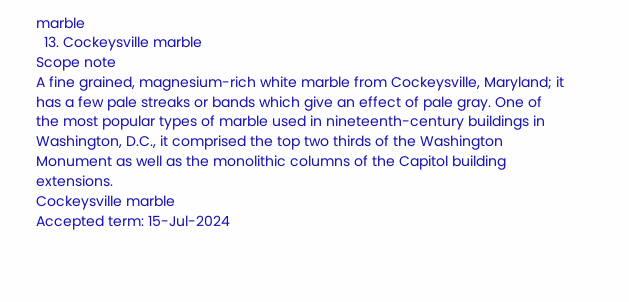marble
  13. Cockeysville marble
Scope note
A fine grained, magnesium-rich white marble from Cockeysville, Maryland; it has a few pale streaks or bands which give an effect of pale gray. One of the most popular types of marble used in nineteenth-century buildings in Washington, D.C., it comprised the top two thirds of the Washington Monument as well as the monolithic columns of the Capitol building extensions.
Cockeysville marble
Accepted term: 15-Jul-2024